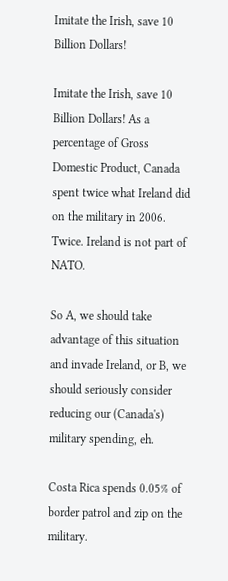Imitate the Irish, save 10 Billion Dollars!

Imitate the Irish, save 10 Billion Dollars! As a percentage of Gross Domestic Product, Canada spent twice what Ireland did on the military in 2006. Twice. Ireland is not part of NATO.

So A, we should take advantage of this situation and invade Ireland, or B, we should seriously consider reducing our (Canada's) military spending, eh.

Costa Rica spends 0.05% of border patrol and zip on the military.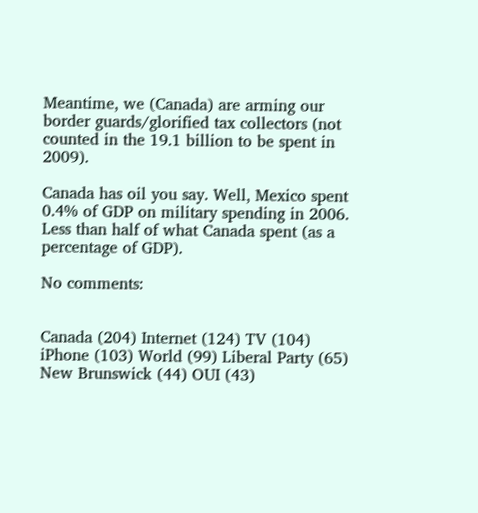Meantime, we (Canada) are arming our border guards/glorified tax collectors (not counted in the 19.1 billion to be spent in 2009).

Canada has oil you say. Well, Mexico spent 0.4% of GDP on military spending in 2006. Less than half of what Canada spent (as a percentage of GDP).

No comments:


Canada (204) Internet (124) TV (104) iPhone (103) World (99) Liberal Party (65) New Brunswick (44) OUI (43)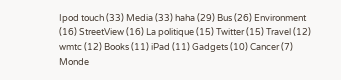Ipod touch (33) Media (33) haha (29) Bus (26) Environment (16) StreetView (16) La politique (15) Twitter (15) Travel (12) wmtc (12) Books (11) iPad (11) Gadgets (10) Cancer (7) Monde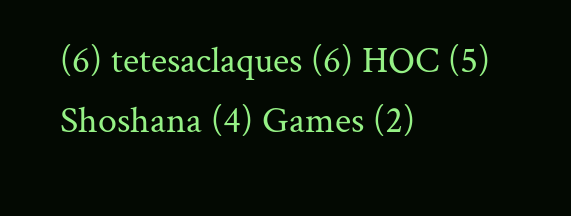(6) tetesaclaques (6) HOC (5) Shoshana (4) Games (2)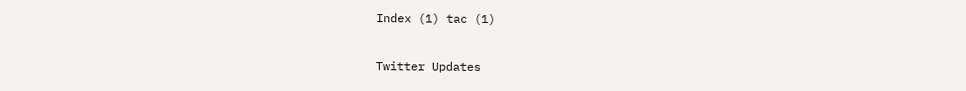Index (1) tac (1)

Twitter Updates